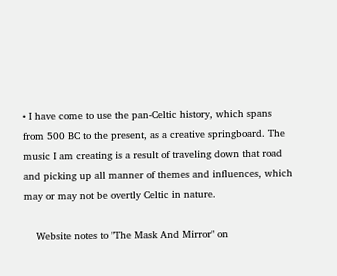• I have come to use the pan-Celtic history, which spans from 500 BC to the present, as a creative springboard. The music I am creating is a result of traveling down that road and picking up all manner of themes and influences, which may or may not be overtly Celtic in nature.

    Website notes to "The Mask And Mirror" on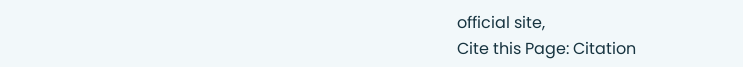official site,
Cite this Page: Citation